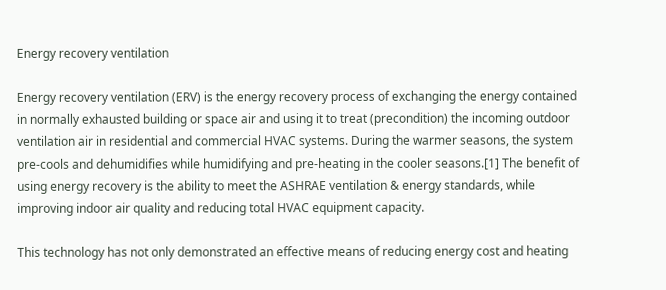Energy recovery ventilation

Energy recovery ventilation (ERV) is the energy recovery process of exchanging the energy contained in normally exhausted building or space air and using it to treat (precondition) the incoming outdoor ventilation air in residential and commercial HVAC systems. During the warmer seasons, the system pre-cools and dehumidifies while humidifying and pre-heating in the cooler seasons.[1] The benefit of using energy recovery is the ability to meet the ASHRAE ventilation & energy standards, while improving indoor air quality and reducing total HVAC equipment capacity.

This technology has not only demonstrated an effective means of reducing energy cost and heating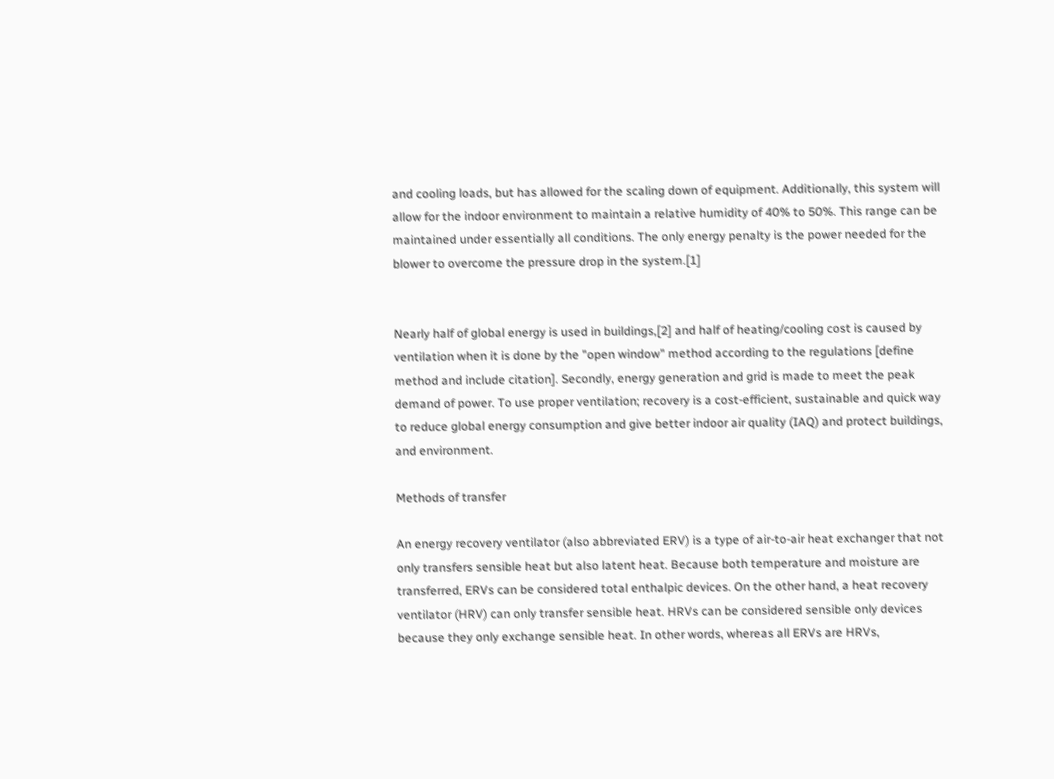and cooling loads, but has allowed for the scaling down of equipment. Additionally, this system will allow for the indoor environment to maintain a relative humidity of 40% to 50%. This range can be maintained under essentially all conditions. The only energy penalty is the power needed for the blower to overcome the pressure drop in the system.[1]


Nearly half of global energy is used in buildings,[2] and half of heating/cooling cost is caused by ventilation when it is done by the "open window" method according to the regulations [define method and include citation]. Secondly, energy generation and grid is made to meet the peak demand of power. To use proper ventilation; recovery is a cost-efficient, sustainable and quick way to reduce global energy consumption and give better indoor air quality (IAQ) and protect buildings, and environment.

Methods of transfer

An energy recovery ventilator (also abbreviated ERV) is a type of air-to-air heat exchanger that not only transfers sensible heat but also latent heat. Because both temperature and moisture are transferred, ERVs can be considered total enthalpic devices. On the other hand, a heat recovery ventilator (HRV) can only transfer sensible heat. HRVs can be considered sensible only devices because they only exchange sensible heat. In other words, whereas all ERVs are HRVs,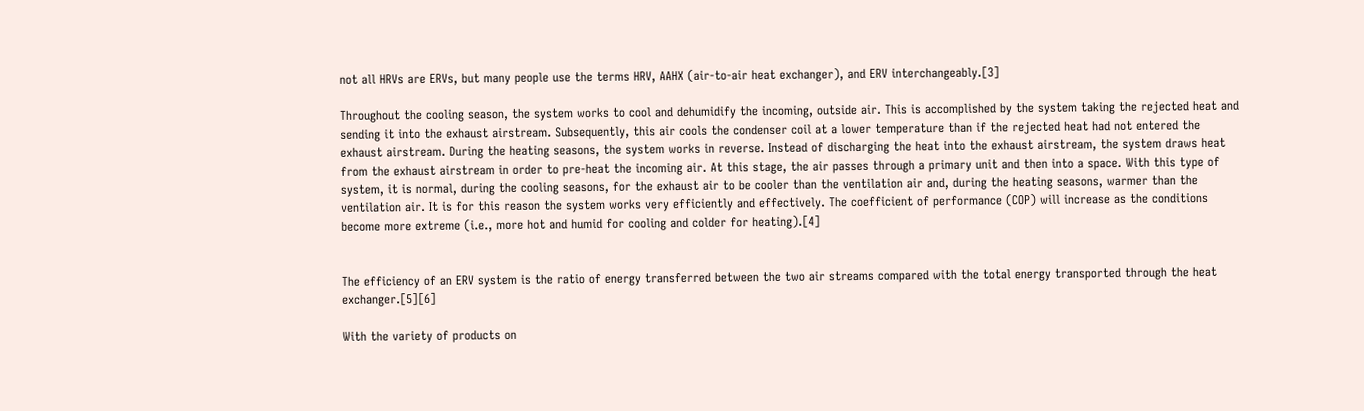not all HRVs are ERVs, but many people use the terms HRV, AAHX (air-to-air heat exchanger), and ERV interchangeably.[3]

Throughout the cooling season, the system works to cool and dehumidify the incoming, outside air. This is accomplished by the system taking the rejected heat and sending it into the exhaust airstream. Subsequently, this air cools the condenser coil at a lower temperature than if the rejected heat had not entered the exhaust airstream. During the heating seasons, the system works in reverse. Instead of discharging the heat into the exhaust airstream, the system draws heat from the exhaust airstream in order to pre-heat the incoming air. At this stage, the air passes through a primary unit and then into a space. With this type of system, it is normal, during the cooling seasons, for the exhaust air to be cooler than the ventilation air and, during the heating seasons, warmer than the ventilation air. It is for this reason the system works very efficiently and effectively. The coefficient of performance (COP) will increase as the conditions become more extreme (i.e., more hot and humid for cooling and colder for heating).[4]


The efficiency of an ERV system is the ratio of energy transferred between the two air streams compared with the total energy transported through the heat exchanger.[5][6]

With the variety of products on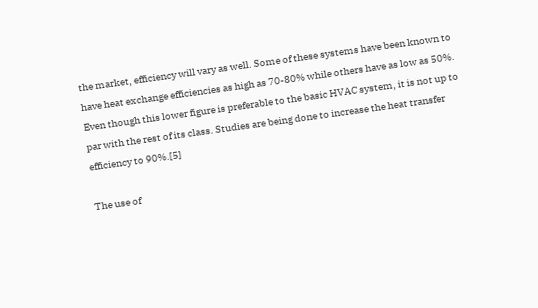the market, efficiency will vary as well. Some of these systems have been known to have heat exchange efficiencies as high as 70-80% while others have as low as 50%. Even though this lower figure is preferable to the basic HVAC system, it is not up to par with the rest of its class. Studies are being done to increase the heat transfer efficiency to 90%.[5]

The use of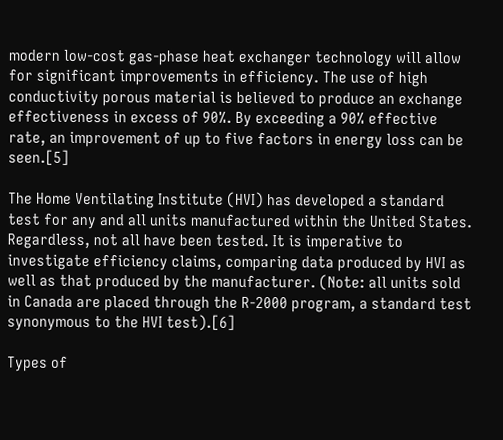modern low-cost gas-phase heat exchanger technology will allow for significant improvements in efficiency. The use of high conductivity porous material is believed to produce an exchange effectiveness in excess of 90%. By exceeding a 90% effective rate, an improvement of up to five factors in energy loss can be seen.[5]

The Home Ventilating Institute (HVI) has developed a standard test for any and all units manufactured within the United States. Regardless, not all have been tested. It is imperative to investigate efficiency claims, comparing data produced by HVI as well as that produced by the manufacturer. (Note: all units sold in Canada are placed through the R-2000 program, a standard test synonymous to the HVI test).[6]

Types of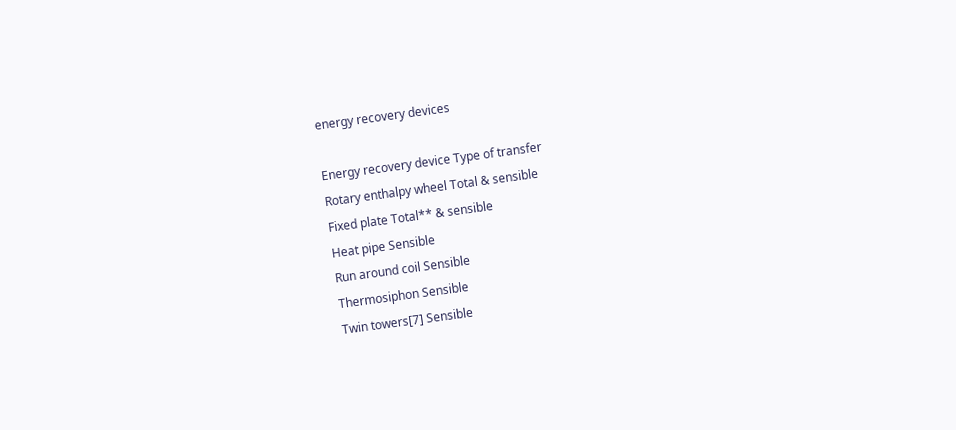energy recovery devices

Energy recovery device Type of transfer
Rotary enthalpy wheel Total & sensible
Fixed plate Total** & sensible
Heat pipe Sensible
Run around coil Sensible
Thermosiphon Sensible
Twin towers[7] Sensible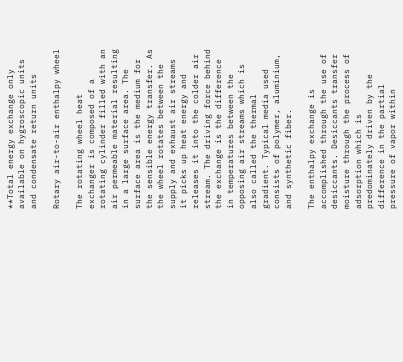**Total energy exchange only available on hygroscopic units and condensate return units

Rotary air-to-air enthalpy wheel

The rotating wheel heat exchanger is composed of a rotating cylinder filled with an air permeable material resulting in a large surface area. The surface area is the medium for the sensible energy transfer. As the wheel rotates between the supply and exhaust air streams it picks up heat energy and releases it into the colder air stream. The driving force behind the exchange is the difference in temperatures between the opposing air streams which is also called the thermal gradient. Typical media used consists of polymer, aluminium, and synthetic fiber.

The enthalpy exchange is accomplished through the use of desiccants. Desiccants transfer moisture through the process of adsorption which is predominately driven by the difference in the partial pressure of vapor within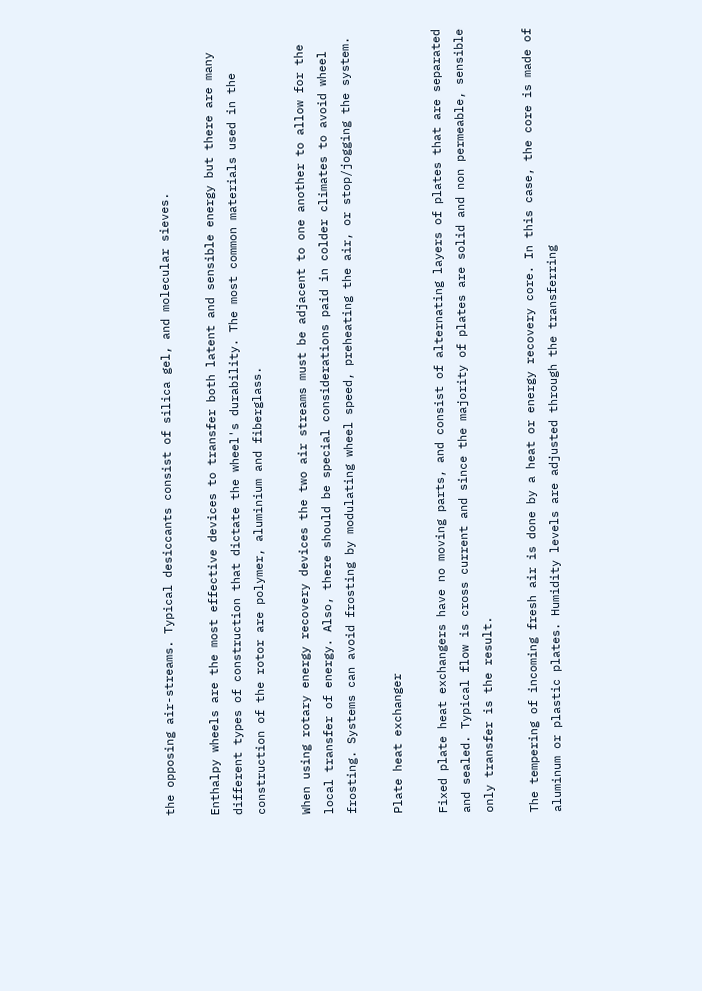the opposing air-streams. Typical desiccants consist of silica gel, and molecular sieves.

Enthalpy wheels are the most effective devices to transfer both latent and sensible energy but there are many different types of construction that dictate the wheel's durability. The most common materials used in the construction of the rotor are polymer, aluminium and fiberglass.

When using rotary energy recovery devices the two air streams must be adjacent to one another to allow for the local transfer of energy. Also, there should be special considerations paid in colder climates to avoid wheel frosting. Systems can avoid frosting by modulating wheel speed, preheating the air, or stop/jogging the system.

Plate heat exchanger

Fixed plate heat exchangers have no moving parts, and consist of alternating layers of plates that are separated and sealed. Typical flow is cross current and since the majority of plates are solid and non permeable, sensible only transfer is the result.

The tempering of incoming fresh air is done by a heat or energy recovery core. In this case, the core is made of aluminum or plastic plates. Humidity levels are adjusted through the transferring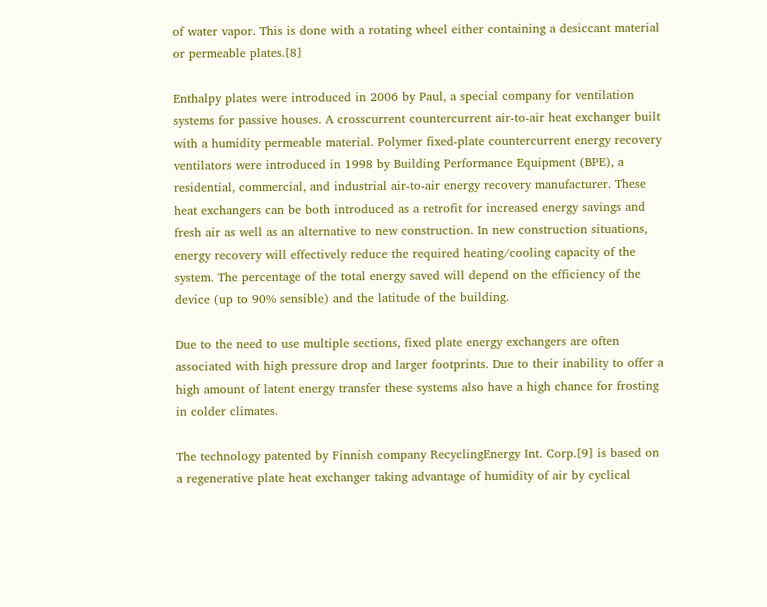of water vapor. This is done with a rotating wheel either containing a desiccant material or permeable plates.[8]

Enthalpy plates were introduced in 2006 by Paul, a special company for ventilation systems for passive houses. A crosscurrent countercurrent air-to-air heat exchanger built with a humidity permeable material. Polymer fixed-plate countercurrent energy recovery ventilators were introduced in 1998 by Building Performance Equipment (BPE), a residential, commercial, and industrial air-to-air energy recovery manufacturer. These heat exchangers can be both introduced as a retrofit for increased energy savings and fresh air as well as an alternative to new construction. In new construction situations, energy recovery will effectively reduce the required heating/cooling capacity of the system. The percentage of the total energy saved will depend on the efficiency of the device (up to 90% sensible) and the latitude of the building.

Due to the need to use multiple sections, fixed plate energy exchangers are often associated with high pressure drop and larger footprints. Due to their inability to offer a high amount of latent energy transfer these systems also have a high chance for frosting in colder climates.

The technology patented by Finnish company RecyclingEnergy Int. Corp.[9] is based on a regenerative plate heat exchanger taking advantage of humidity of air by cyclical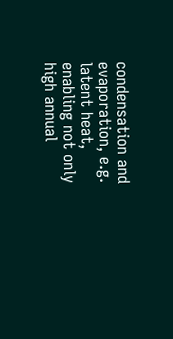condensation and evaporation, e.g. latent heat, enabling not only high annual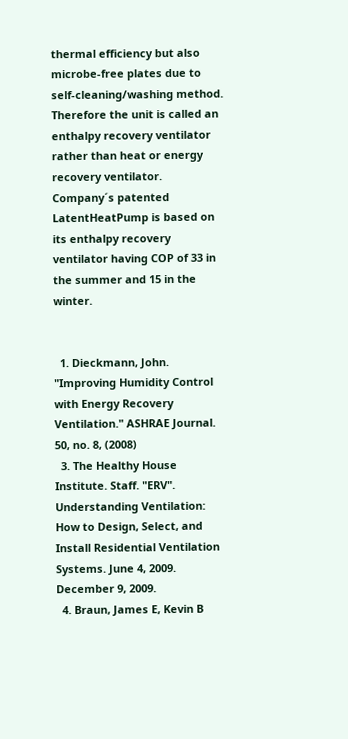thermal efficiency but also microbe-free plates due to self-cleaning/washing method. Therefore the unit is called an enthalpy recovery ventilator rather than heat or energy recovery ventilator. Company´s patented LatentHeatPump is based on its enthalpy recovery ventilator having COP of 33 in the summer and 15 in the winter.


  1. Dieckmann, John. "Improving Humidity Control with Energy Recovery Ventilation." ASHRAE Journal. 50, no. 8, (2008)
  3. The Healthy House Institute. Staff. "ERV". Understanding Ventilation: How to Design, Select, and Install Residential Ventilation Systems. June 4, 2009. December 9, 2009.
  4. Braun, James E, Kevin B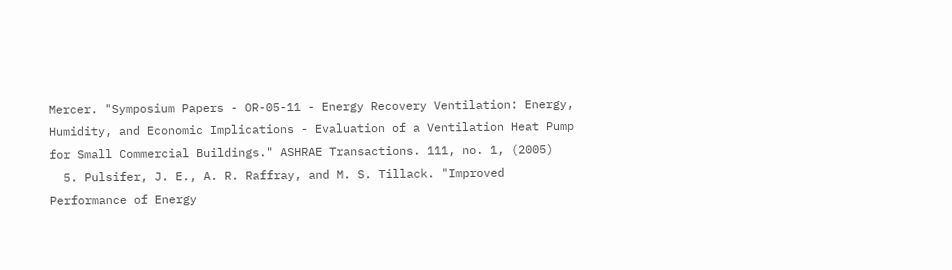Mercer. "Symposium Papers - OR-05-11 - Energy Recovery Ventilation: Energy, Humidity, and Economic Implications - Evaluation of a Ventilation Heat Pump for Small Commercial Buildings." ASHRAE Transactions. 111, no. 1, (2005)
  5. Pulsifer, J. E., A. R. Raffray, and M. S. Tillack. "Improved Performance of Energy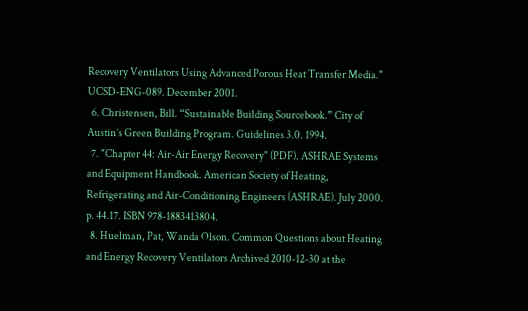Recovery Ventilators Using Advanced Porous Heat Transfer Media." UCSD-ENG-089. December 2001.
  6. Christensen, Bill. “Sustainable Building Sourcebook.” City of Austin’s Green Building Program. Guidelines 3.0. 1994.
  7. "Chapter 44: Air-Air Energy Recovery" (PDF). ASHRAE Systems and Equipment Handbook. American Society of Heating, Refrigerating and Air-Conditioning Engineers (ASHRAE). July 2000. p. 44.17. ISBN 978-1883413804.
  8. Huelman, Pat, Wanda Olson. Common Questions about Heating and Energy Recovery Ventilators Archived 2010-12-30 at the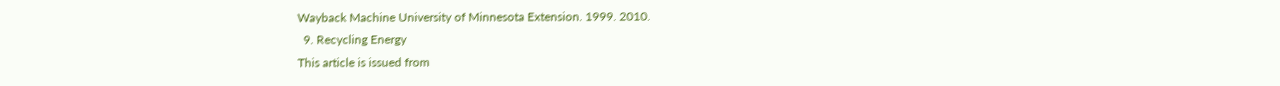Wayback Machine University of Minnesota Extension. 1999. 2010.
  9. Recycling Energy
This article is issued from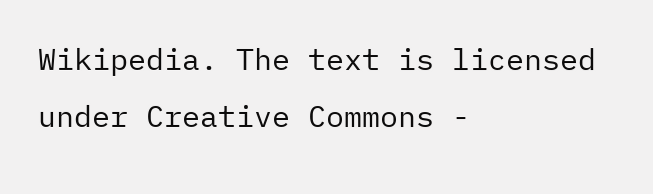Wikipedia. The text is licensed under Creative Commons -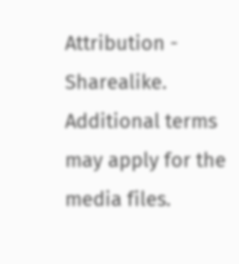Attribution - Sharealike. Additional terms may apply for the media files.